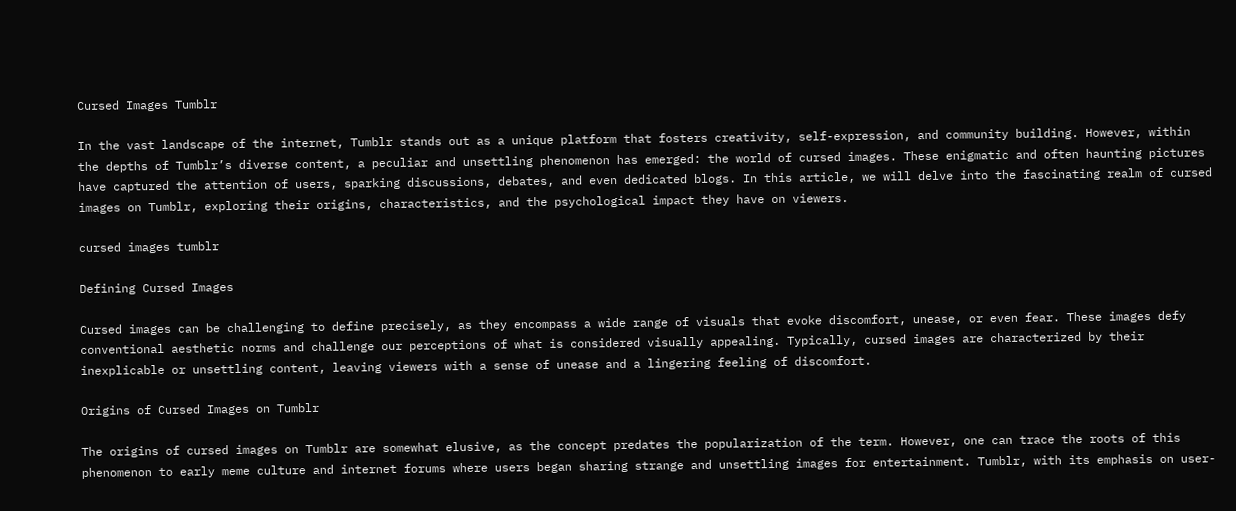Cursed Images Tumblr

In the vast landscape of the internet, Tumblr stands out as a unique platform that fosters creativity, self-expression, and community building. However, within the depths of Tumblr’s diverse content, a peculiar and unsettling phenomenon has emerged: the world of cursed images. These enigmatic and often haunting pictures have captured the attention of users, sparking discussions, debates, and even dedicated blogs. In this article, we will delve into the fascinating realm of cursed images on Tumblr, exploring their origins, characteristics, and the psychological impact they have on viewers.

cursed images tumblr

Defining Cursed Images

Cursed images can be challenging to define precisely, as they encompass a wide range of visuals that evoke discomfort, unease, or even fear. These images defy conventional aesthetic norms and challenge our perceptions of what is considered visually appealing. Typically, cursed images are characterized by their inexplicable or unsettling content, leaving viewers with a sense of unease and a lingering feeling of discomfort.

Origins of Cursed Images on Tumblr

The origins of cursed images on Tumblr are somewhat elusive, as the concept predates the popularization of the term. However, one can trace the roots of this phenomenon to early meme culture and internet forums where users began sharing strange and unsettling images for entertainment. Tumblr, with its emphasis on user-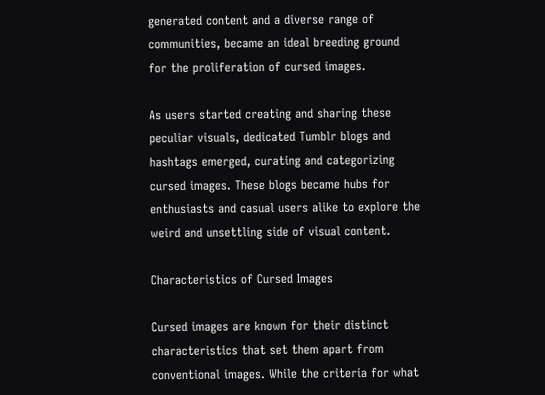generated content and a diverse range of communities, became an ideal breeding ground for the proliferation of cursed images.

As users started creating and sharing these peculiar visuals, dedicated Tumblr blogs and hashtags emerged, curating and categorizing cursed images. These blogs became hubs for enthusiasts and casual users alike to explore the weird and unsettling side of visual content.

Characteristics of Cursed Images

Cursed images are known for their distinct characteristics that set them apart from conventional images. While the criteria for what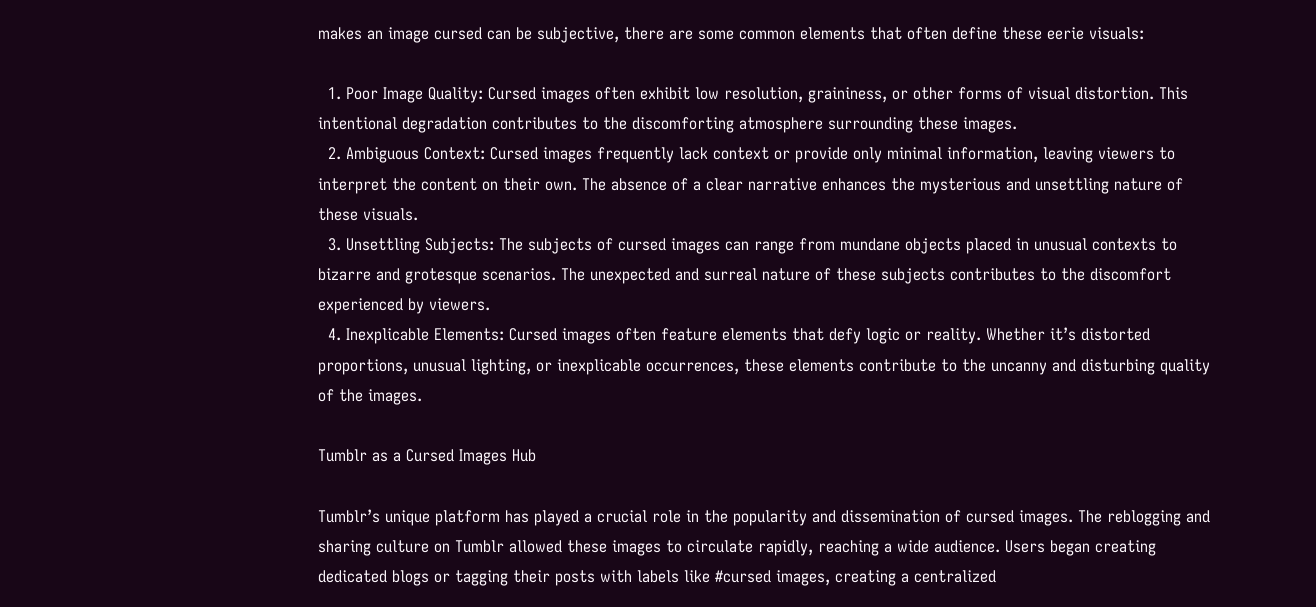makes an image cursed can be subjective, there are some common elements that often define these eerie visuals:

  1. Poor Image Quality: Cursed images often exhibit low resolution, graininess, or other forms of visual distortion. This intentional degradation contributes to the discomforting atmosphere surrounding these images.
  2. Ambiguous Context: Cursed images frequently lack context or provide only minimal information, leaving viewers to interpret the content on their own. The absence of a clear narrative enhances the mysterious and unsettling nature of these visuals.
  3. Unsettling Subjects: The subjects of cursed images can range from mundane objects placed in unusual contexts to bizarre and grotesque scenarios. The unexpected and surreal nature of these subjects contributes to the discomfort experienced by viewers.
  4. Inexplicable Elements: Cursed images often feature elements that defy logic or reality. Whether it’s distorted proportions, unusual lighting, or inexplicable occurrences, these elements contribute to the uncanny and disturbing quality of the images.

Tumblr as a Cursed Images Hub

Tumblr’s unique platform has played a crucial role in the popularity and dissemination of cursed images. The reblogging and sharing culture on Tumblr allowed these images to circulate rapidly, reaching a wide audience. Users began creating dedicated blogs or tagging their posts with labels like #cursed images, creating a centralized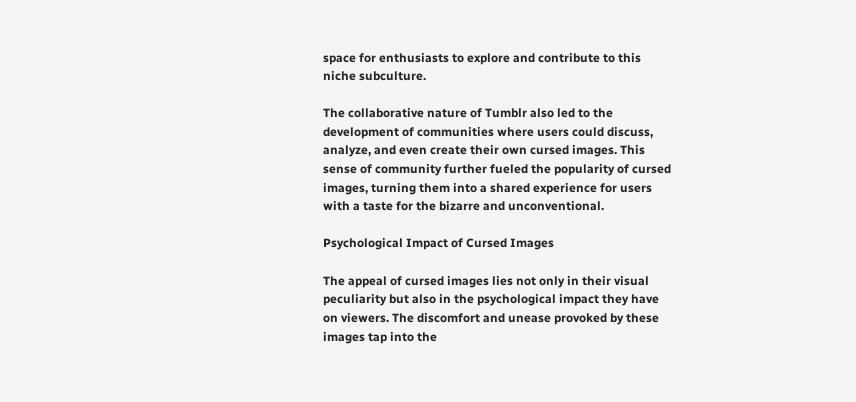space for enthusiasts to explore and contribute to this niche subculture.

The collaborative nature of Tumblr also led to the development of communities where users could discuss, analyze, and even create their own cursed images. This sense of community further fueled the popularity of cursed images, turning them into a shared experience for users with a taste for the bizarre and unconventional.

Psychological Impact of Cursed Images

The appeal of cursed images lies not only in their visual peculiarity but also in the psychological impact they have on viewers. The discomfort and unease provoked by these images tap into the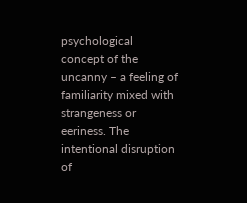psychological concept of the uncanny – a feeling of familiarity mixed with strangeness or eeriness. The intentional disruption of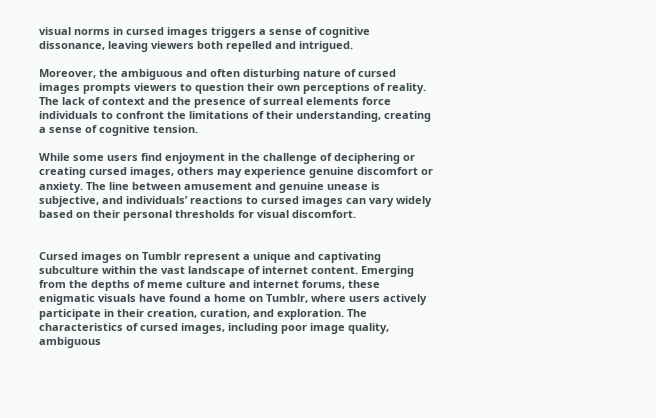visual norms in cursed images triggers a sense of cognitive dissonance, leaving viewers both repelled and intrigued.

Moreover, the ambiguous and often disturbing nature of cursed images prompts viewers to question their own perceptions of reality. The lack of context and the presence of surreal elements force individuals to confront the limitations of their understanding, creating a sense of cognitive tension.

While some users find enjoyment in the challenge of deciphering or creating cursed images, others may experience genuine discomfort or anxiety. The line between amusement and genuine unease is subjective, and individuals’ reactions to cursed images can vary widely based on their personal thresholds for visual discomfort.


Cursed images on Tumblr represent a unique and captivating subculture within the vast landscape of internet content. Emerging from the depths of meme culture and internet forums, these enigmatic visuals have found a home on Tumblr, where users actively participate in their creation, curation, and exploration. The characteristics of cursed images, including poor image quality, ambiguous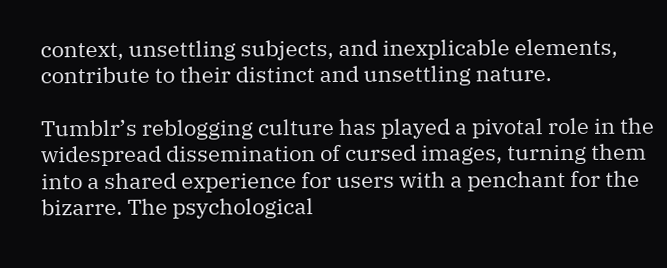context, unsettling subjects, and inexplicable elements, contribute to their distinct and unsettling nature.

Tumblr’s reblogging culture has played a pivotal role in the widespread dissemination of cursed images, turning them into a shared experience for users with a penchant for the bizarre. The psychological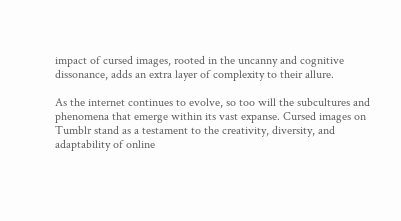impact of cursed images, rooted in the uncanny and cognitive dissonance, adds an extra layer of complexity to their allure.

As the internet continues to evolve, so too will the subcultures and phenomena that emerge within its vast expanse. Cursed images on Tumblr stand as a testament to the creativity, diversity, and adaptability of online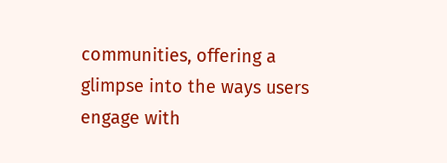communities, offering a glimpse into the ways users engage with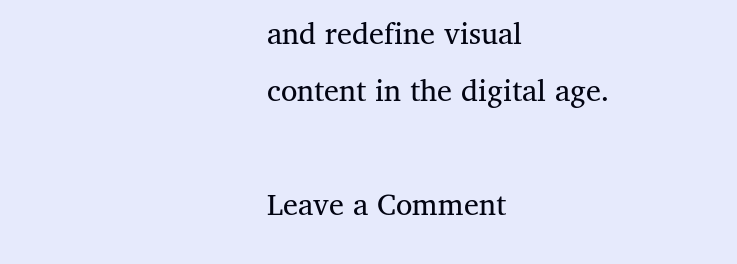and redefine visual content in the digital age.

Leave a Comment